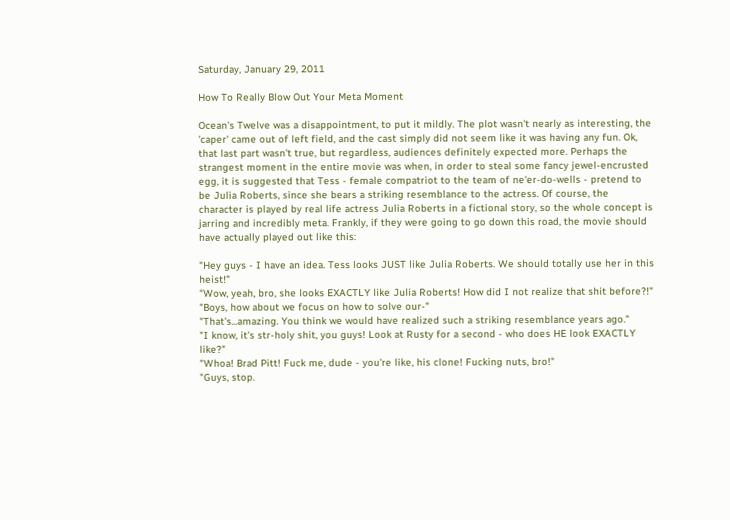Saturday, January 29, 2011

How To Really Blow Out Your Meta Moment

Ocean's Twelve was a disappointment, to put it mildly. The plot wasn't nearly as interesting, the 'caper' came out of left field, and the cast simply did not seem like it was having any fun. Ok, that last part wasn't true, but regardless, audiences definitely expected more. Perhaps the strangest moment in the entire movie was when, in order to steal some fancy jewel-encrusted egg, it is suggested that Tess - female compatriot to the team of ne'er-do-wells - pretend to be Julia Roberts, since she bears a striking resemblance to the actress. Of course, the character is played by real life actress Julia Roberts in a fictional story, so the whole concept is jarring and incredibly meta. Frankly, if they were going to go down this road, the movie should have actually played out like this:

"Hey guys - I have an idea. Tess looks JUST like Julia Roberts. We should totally use her in this heist!"
"Wow, yeah, bro, she looks EXACTLY like Julia Roberts! How did I not realize that shit before?!"
"Boys, how about we focus on how to solve our-"
"That's...amazing. You think we would have realized such a striking resemblance years ago."
"I know, it's str-holy shit, you guys! Look at Rusty for a second - who does HE look EXACTLY like?"
"Whoa! Brad Pitt! Fuck me, dude - you're like, his clone! Fucking nuts, bro!"
"Guys, stop.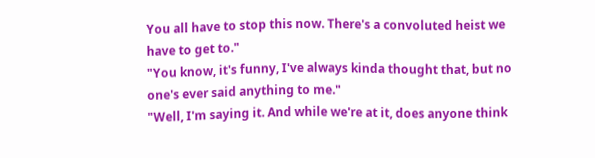You all have to stop this now. There's a convoluted heist we have to get to."
"You know, it's funny, I've always kinda thought that, but no one's ever said anything to me."
"Well, I'm saying it. And while we're at it, does anyone think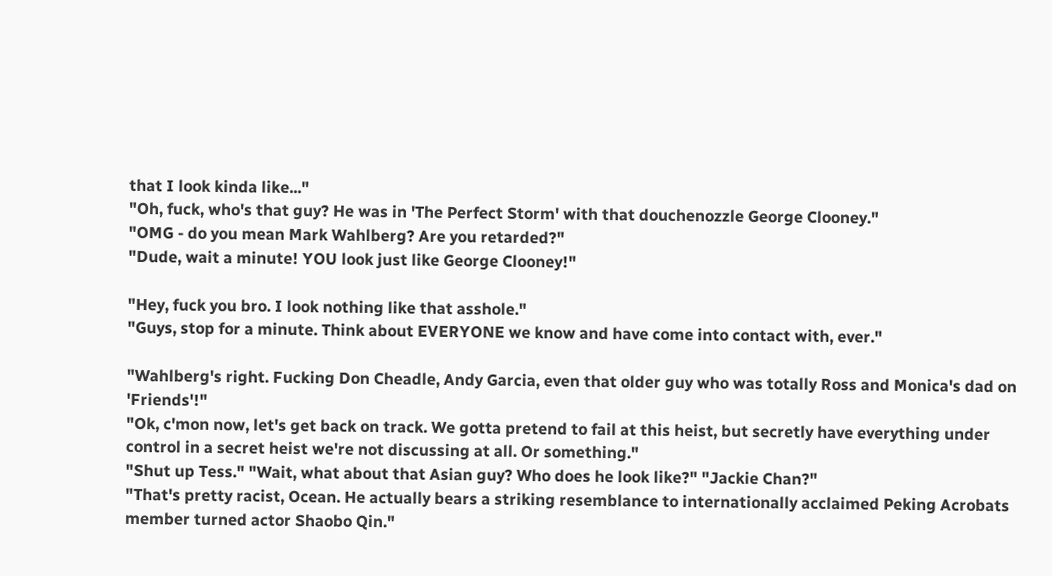that I look kinda like..."
"Oh, fuck, who's that guy? He was in 'The Perfect Storm' with that douchenozzle George Clooney."
"OMG - do you mean Mark Wahlberg? Are you retarded?"
"Dude, wait a minute! YOU look just like George Clooney!"

"Hey, fuck you bro. I look nothing like that asshole."
"Guys, stop for a minute. Think about EVERYONE we know and have come into contact with, ever."

"Wahlberg's right. Fucking Don Cheadle, Andy Garcia, even that older guy who was totally Ross and Monica's dad on 'Friends'!"
"Ok, c'mon now, let's get back on track. We gotta pretend to fail at this heist, but secretly have everything under control in a secret heist we're not discussing at all. Or something."
"Shut up Tess." "Wait, what about that Asian guy? Who does he look like?" "Jackie Chan?"
"That's pretty racist, Ocean. He actually bears a striking resemblance to internationally acclaimed Peking Acrobats member turned actor Shaobo Qin."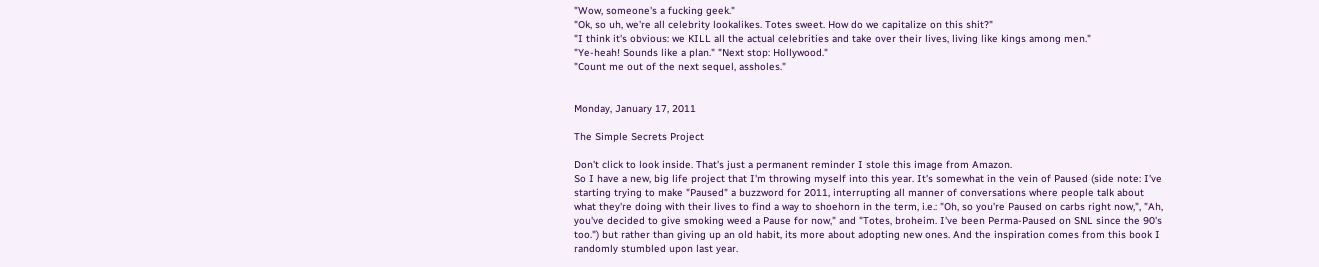"Wow, someone's a fucking geek."
"Ok, so uh, we're all celebrity lookalikes. Totes sweet. How do we capitalize on this shit?"
"I think it's obvious: we KILL all the actual celebrities and take over their lives, living like kings among men."
"Ye-heah! Sounds like a plan." "Next stop: Hollywood."
"Count me out of the next sequel, assholes."


Monday, January 17, 2011

The Simple Secrets Project

Don't click to look inside. That's just a permanent reminder I stole this image from Amazon.
So I have a new, big life project that I'm throwing myself into this year. It's somewhat in the vein of Paused (side note: I've starting trying to make "Paused" a buzzword for 2011, interrupting all manner of conversations where people talk about what they're doing with their lives to find a way to shoehorn in the term, i.e.: "Oh, so you're Paused on carbs right now,", "Ah, you've decided to give smoking weed a Pause for now," and "Totes, broheim. I've been Perma-Paused on SNL since the 90's too.") but rather than giving up an old habit, its more about adopting new ones. And the inspiration comes from this book I randomly stumbled upon last year.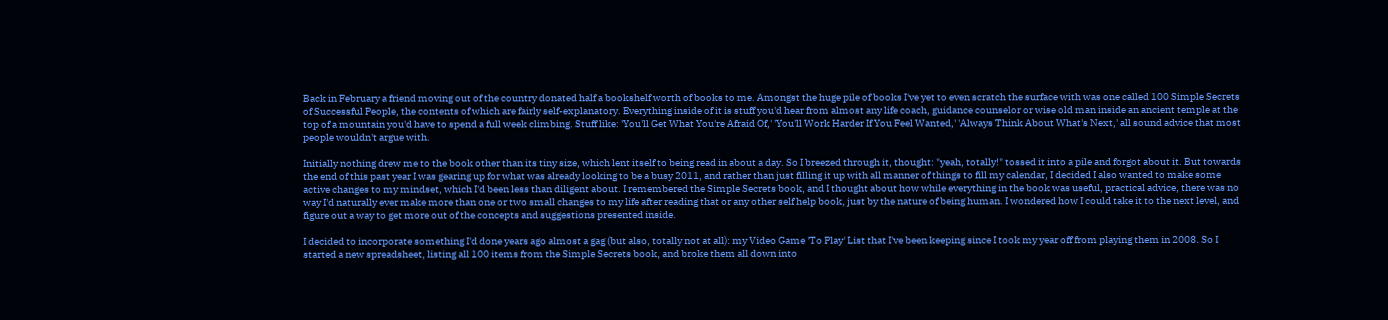Back in February a friend moving out of the country donated half a bookshelf worth of books to me. Amongst the huge pile of books I've yet to even scratch the surface with was one called 100 Simple Secrets of Successful People, the contents of which are fairly self-explanatory. Everything inside of it is stuff you'd hear from almost any life coach, guidance counselor or wise old man inside an ancient temple at the top of a mountain you'd have to spend a full week climbing. Stuff like: 'You'll Get What You're Afraid Of,' 'You'll Work Harder If You Feel Wanted,' 'Always Think About What's Next,' all sound advice that most people wouldn't argue with.

Initially nothing drew me to the book other than its tiny size, which lent itself to being read in about a day. So I breezed through it, thought: "yeah, totally!" tossed it into a pile and forgot about it. But towards the end of this past year I was gearing up for what was already looking to be a busy 2011, and rather than just filling it up with all manner of things to fill my calendar, I decided I also wanted to make some active changes to my mindset, which I'd been less than diligent about. I remembered the Simple Secrets book, and I thought about how while everything in the book was useful, practical advice, there was no way I'd naturally ever make more than one or two small changes to my life after reading that or any other self help book, just by the nature of being human. I wondered how I could take it to the next level, and figure out a way to get more out of the concepts and suggestions presented inside.

I decided to incorporate something I'd done years ago almost a gag (but also, totally not at all): my Video Game 'To Play' List that I've been keeping since I took my year off from playing them in 2008. So I started a new spreadsheet, listing all 100 items from the Simple Secrets book, and broke them all down into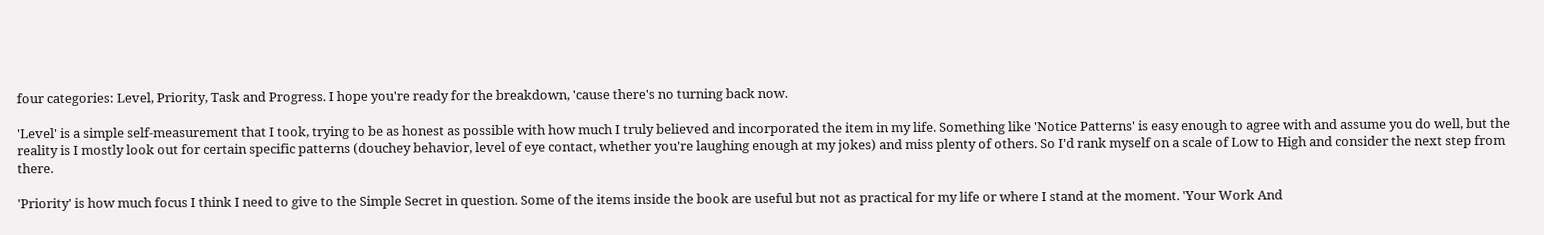four categories: Level, Priority, Task and Progress. I hope you're ready for the breakdown, 'cause there's no turning back now.

'Level' is a simple self-measurement that I took, trying to be as honest as possible with how much I truly believed and incorporated the item in my life. Something like 'Notice Patterns' is easy enough to agree with and assume you do well, but the reality is I mostly look out for certain specific patterns (douchey behavior, level of eye contact, whether you're laughing enough at my jokes) and miss plenty of others. So I'd rank myself on a scale of Low to High and consider the next step from there.

'Priority' is how much focus I think I need to give to the Simple Secret in question. Some of the items inside the book are useful but not as practical for my life or where I stand at the moment. 'Your Work And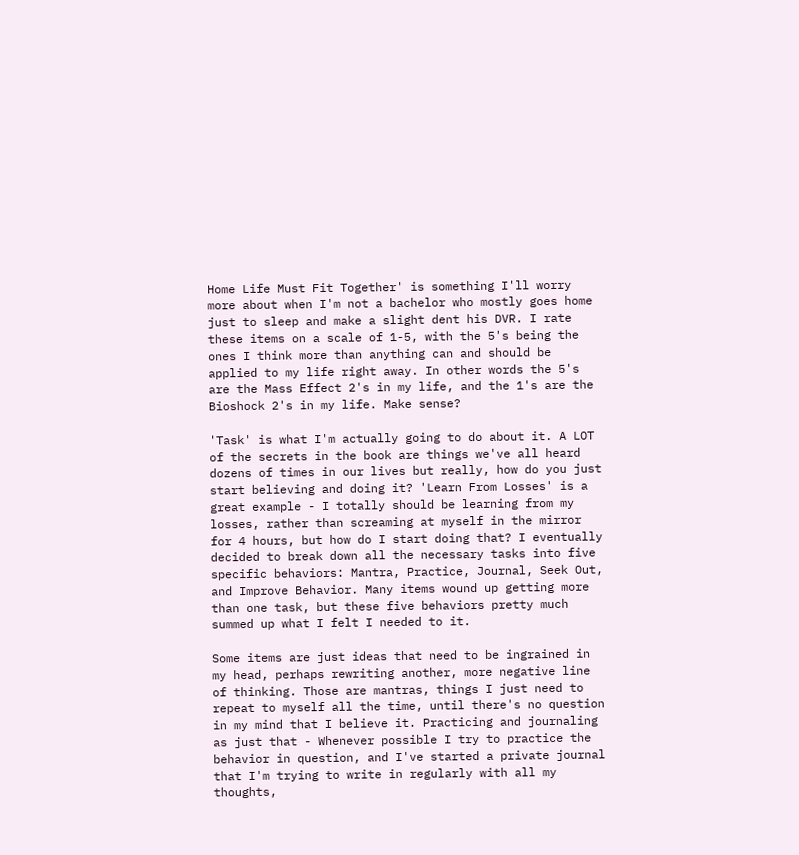Home Life Must Fit Together' is something I'll worry more about when I'm not a bachelor who mostly goes home just to sleep and make a slight dent his DVR. I rate these items on a scale of 1-5, with the 5's being the ones I think more than anything can and should be applied to my life right away. In other words the 5's are the Mass Effect 2's in my life, and the 1's are the Bioshock 2's in my life. Make sense?

'Task' is what I'm actually going to do about it. A LOT of the secrets in the book are things we've all heard dozens of times in our lives but really, how do you just start believing and doing it? 'Learn From Losses' is a great example - I totally should be learning from my losses, rather than screaming at myself in the mirror for 4 hours, but how do I start doing that? I eventually decided to break down all the necessary tasks into five specific behaviors: Mantra, Practice, Journal, Seek Out, and Improve Behavior. Many items wound up getting more than one task, but these five behaviors pretty much summed up what I felt I needed to it.

Some items are just ideas that need to be ingrained in my head, perhaps rewriting another, more negative line of thinking. Those are mantras, things I just need to repeat to myself all the time, until there's no question in my mind that I believe it. Practicing and journaling as just that - Whenever possible I try to practice the behavior in question, and I've started a private journal that I'm trying to write in regularly with all my thoughts,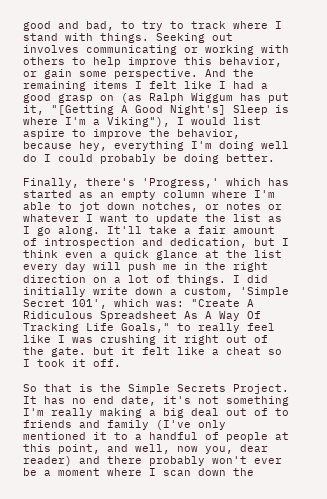good and bad, to try to track where I stand with things. Seeking out involves communicating or working with others to help improve this behavior, or gain some perspective. And the remaining items I felt like I had a good grasp on (as Ralph Wiggum has put it, "[Getting A Good Night's] Sleep is where I'm a Viking"), I would list aspire to improve the behavior, because hey, everything I'm doing well do I could probably be doing better.

Finally, there's 'Progress,' which has started as an empty column where I'm able to jot down notches, or notes or whatever I want to update the list as I go along. It'll take a fair amount of introspection and dedication, but I think even a quick glance at the list every day will push me in the right direction on a lot of things. I did initially write down a custom, 'Simple Secret 101', which was: "Create A Ridiculous Spreadsheet As A Way Of Tracking Life Goals," to really feel like I was crushing it right out of the gate. but it felt like a cheat so I took it off.

So that is the Simple Secrets Project. It has no end date, it's not something I'm really making a big deal out of to friends and family (I've only mentioned it to a handful of people at this point, and well, now you, dear reader) and there probably won't ever be a moment where I scan down the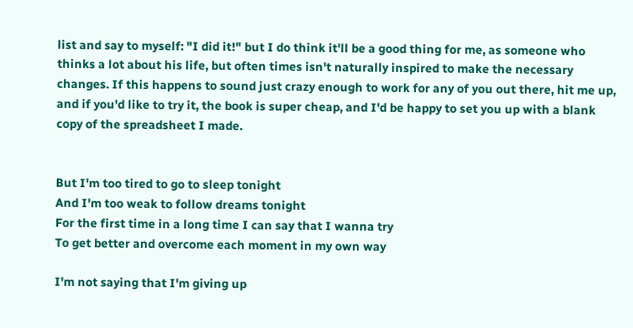list and say to myself: "I did it!" but I do think it'll be a good thing for me, as someone who thinks a lot about his life, but often times isn't naturally inspired to make the necessary changes. If this happens to sound just crazy enough to work for any of you out there, hit me up, and if you'd like to try it, the book is super cheap, and I'd be happy to set you up with a blank copy of the spreadsheet I made.


But I'm too tired to go to sleep tonight
And I'm too weak to follow dreams tonight
For the first time in a long time I can say that I wanna try
To get better and overcome each moment in my own way

I'm not saying that I'm giving up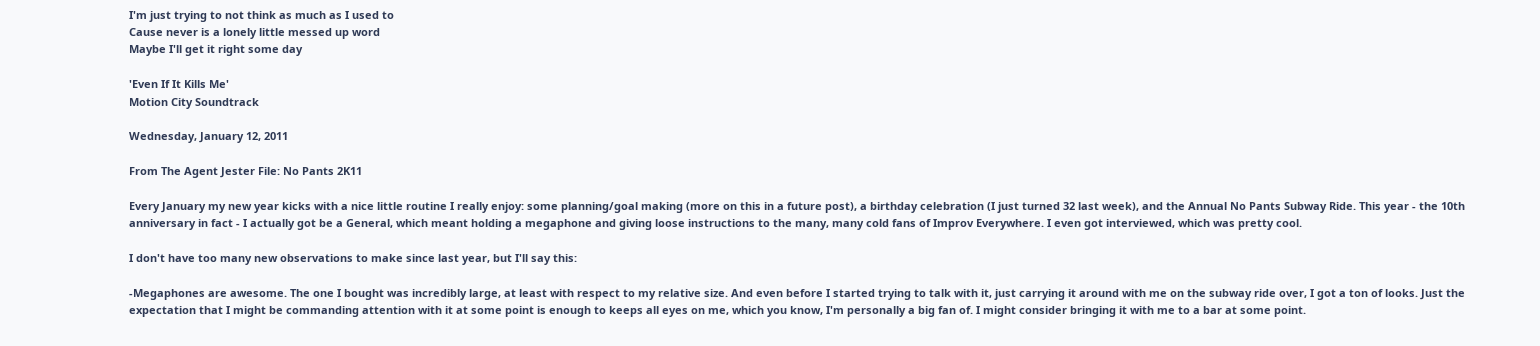I'm just trying to not think as much as I used to
Cause never is a lonely little messed up word
Maybe I'll get it right some day

'Even If It Kills Me'
Motion City Soundtrack

Wednesday, January 12, 2011

From The Agent Jester File: No Pants 2K11

Every January my new year kicks with a nice little routine I really enjoy: some planning/goal making (more on this in a future post), a birthday celebration (I just turned 32 last week), and the Annual No Pants Subway Ride. This year - the 10th anniversary in fact - I actually got be a General, which meant holding a megaphone and giving loose instructions to the many, many cold fans of Improv Everywhere. I even got interviewed, which was pretty cool.

I don't have too many new observations to make since last year, but I'll say this:

-Megaphones are awesome. The one I bought was incredibly large, at least with respect to my relative size. And even before I started trying to talk with it, just carrying it around with me on the subway ride over, I got a ton of looks. Just the expectation that I might be commanding attention with it at some point is enough to keeps all eyes on me, which you know, I'm personally a big fan of. I might consider bringing it with me to a bar at some point.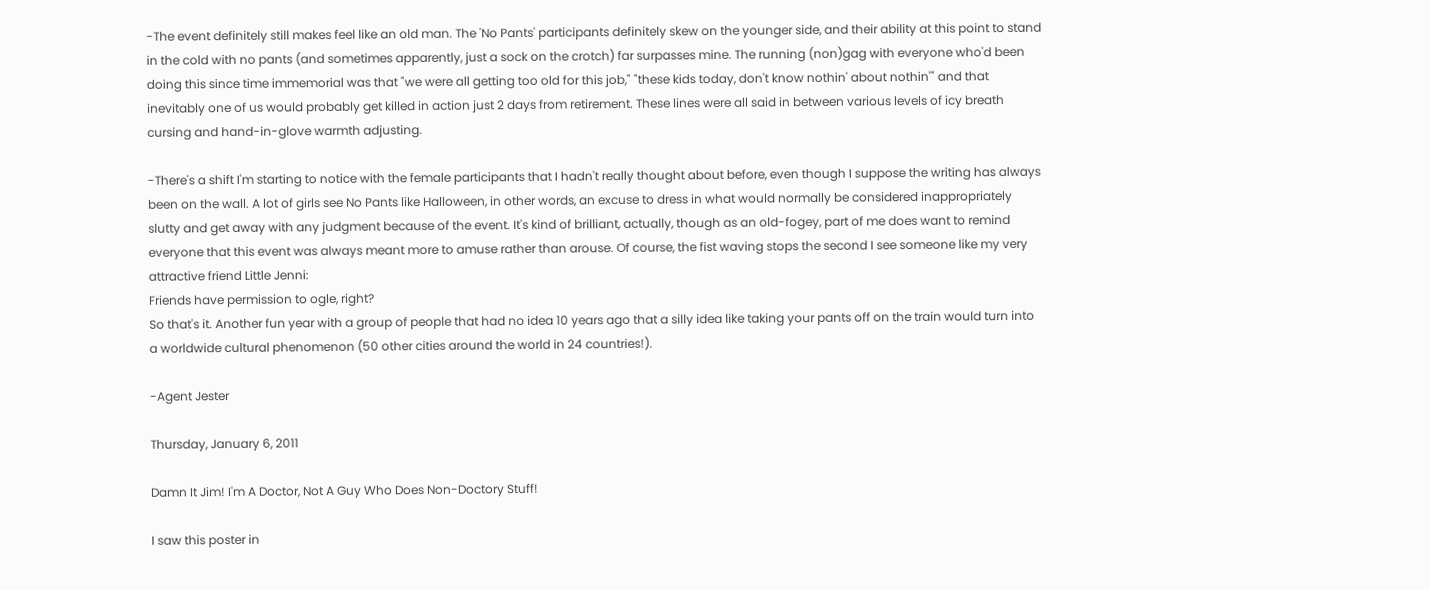-The event definitely still makes feel like an old man. The 'No Pants' participants definitely skew on the younger side, and their ability at this point to stand in the cold with no pants (and sometimes apparently, just a sock on the crotch) far surpasses mine. The running (non)gag with everyone who'd been doing this since time immemorial was that "we were all getting too old for this job," "these kids today, don't know nothin' about nothin'" and that inevitably one of us would probably get killed in action just 2 days from retirement. These lines were all said in between various levels of icy breath cursing and hand-in-glove warmth adjusting.

-There's a shift I'm starting to notice with the female participants that I hadn't really thought about before, even though I suppose the writing has always been on the wall. A lot of girls see No Pants like Halloween, in other words, an excuse to dress in what would normally be considered inappropriately slutty and get away with any judgment because of the event. It's kind of brilliant, actually, though as an old-fogey, part of me does want to remind everyone that this event was always meant more to amuse rather than arouse. Of course, the fist waving stops the second I see someone like my very attractive friend Little Jenni:
Friends have permission to ogle, right?
So that's it. Another fun year with a group of people that had no idea 10 years ago that a silly idea like taking your pants off on the train would turn into a worldwide cultural phenomenon (50 other cities around the world in 24 countries!).

-Agent Jester

Thursday, January 6, 2011

Damn It Jim! I'm A Doctor, Not A Guy Who Does Non-Doctory Stuff!

I saw this poster in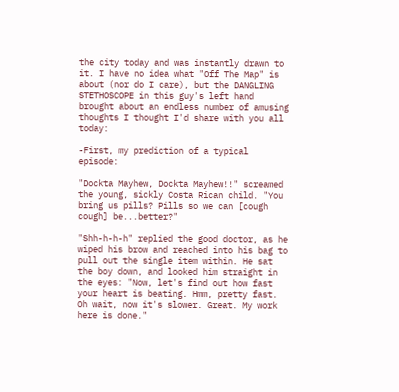the city today and was instantly drawn to it. I have no idea what "Off The Map" is about (nor do I care), but the DANGLING STETHOSCOPE in this guy's left hand brought about an endless number of amusing thoughts I thought I'd share with you all today:

-First, my prediction of a typical episode:

"Dockta Mayhew, Dockta Mayhew!!" screamed the young, sickly Costa Rican child. "You bring us pills? Pills so we can [cough cough] be...better?"

"Shh-h-h-h" replied the good doctor, as he wiped his brow and reached into his bag to pull out the single item within. He sat the boy down, and looked him straight in the eyes: "Now, let's find out how fast your heart is beating. Hmm, pretty fast. Oh wait, now it's slower. Great. My work here is done."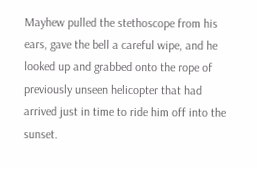Mayhew pulled the stethoscope from his ears, gave the bell a careful wipe, and he looked up and grabbed onto the rope of previously unseen helicopter that had arrived just in time to ride him off into the sunset.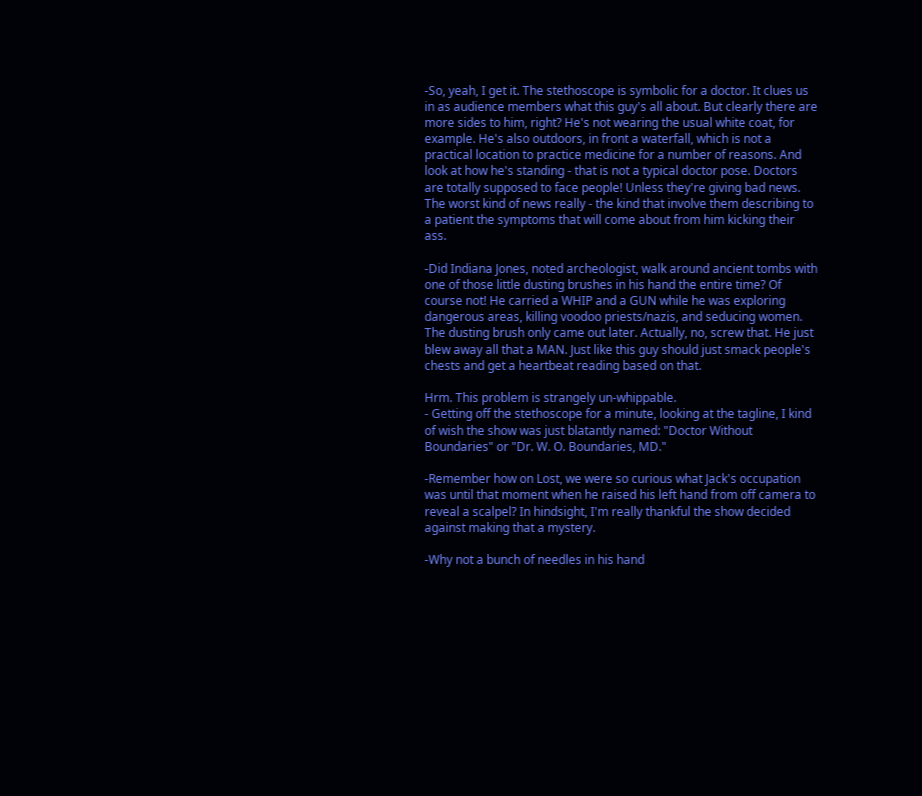-So, yeah, I get it. The stethoscope is symbolic for a doctor. It clues us in as audience members what this guy's all about. But clearly there are more sides to him, right? He's not wearing the usual white coat, for example. He's also outdoors, in front a waterfall, which is not a practical location to practice medicine for a number of reasons. And look at how he's standing - that is not a typical doctor pose. Doctors are totally supposed to face people! Unless they're giving bad news. The worst kind of news really - the kind that involve them describing to a patient the symptoms that will come about from him kicking their ass.

-Did Indiana Jones, noted archeologist, walk around ancient tombs with one of those little dusting brushes in his hand the entire time? Of course not! He carried a WHIP and a GUN while he was exploring dangerous areas, killing voodoo priests/nazis, and seducing women. The dusting brush only came out later. Actually, no, screw that. He just blew away all that a MAN. Just like this guy should just smack people's chests and get a heartbeat reading based on that.

Hrm. This problem is strangely un-whippable.
- Getting off the stethoscope for a minute, looking at the tagline, I kind of wish the show was just blatantly named: "Doctor Without Boundaries" or "Dr. W. O. Boundaries, MD."

-Remember how on Lost, we were so curious what Jack's occupation was until that moment when he raised his left hand from off camera to reveal a scalpel? In hindsight, I'm really thankful the show decided against making that a mystery.

-Why not a bunch of needles in his hand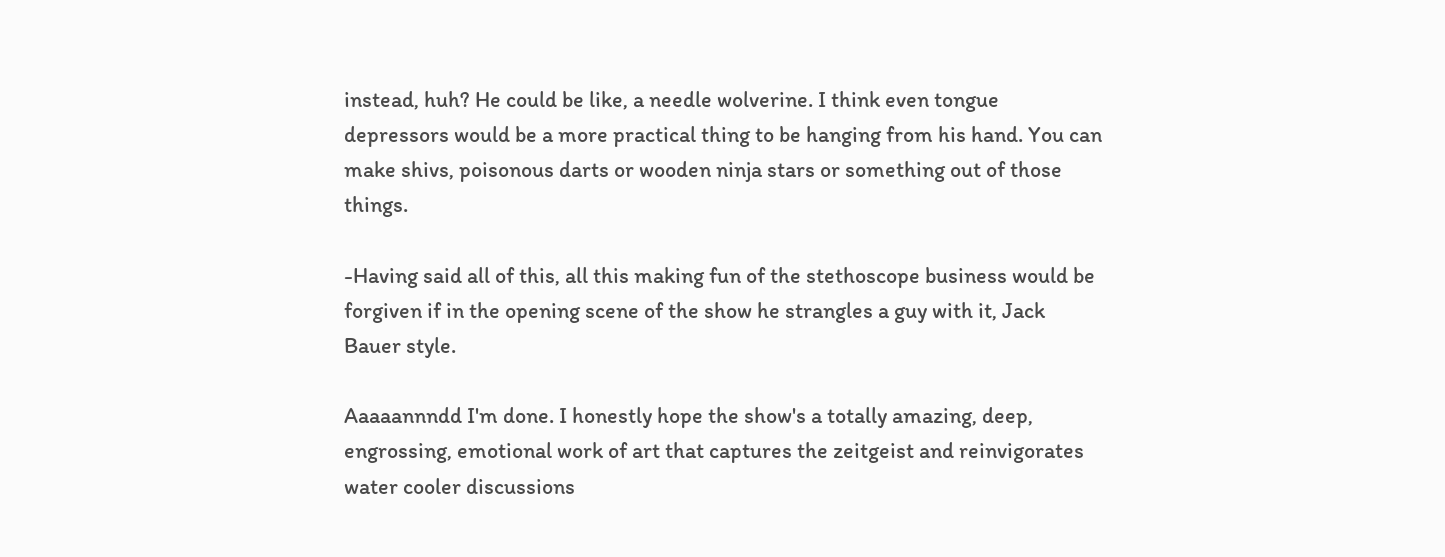instead, huh? He could be like, a needle wolverine. I think even tongue depressors would be a more practical thing to be hanging from his hand. You can make shivs, poisonous darts or wooden ninja stars or something out of those things.

-Having said all of this, all this making fun of the stethoscope business would be forgiven if in the opening scene of the show he strangles a guy with it, Jack Bauer style.

Aaaaannndd I'm done. I honestly hope the show's a totally amazing, deep, engrossing, emotional work of art that captures the zeitgeist and reinvigorates water cooler discussions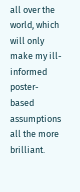all over the world, which will only make my ill-informed poster-based assumptions all the more brilliant.